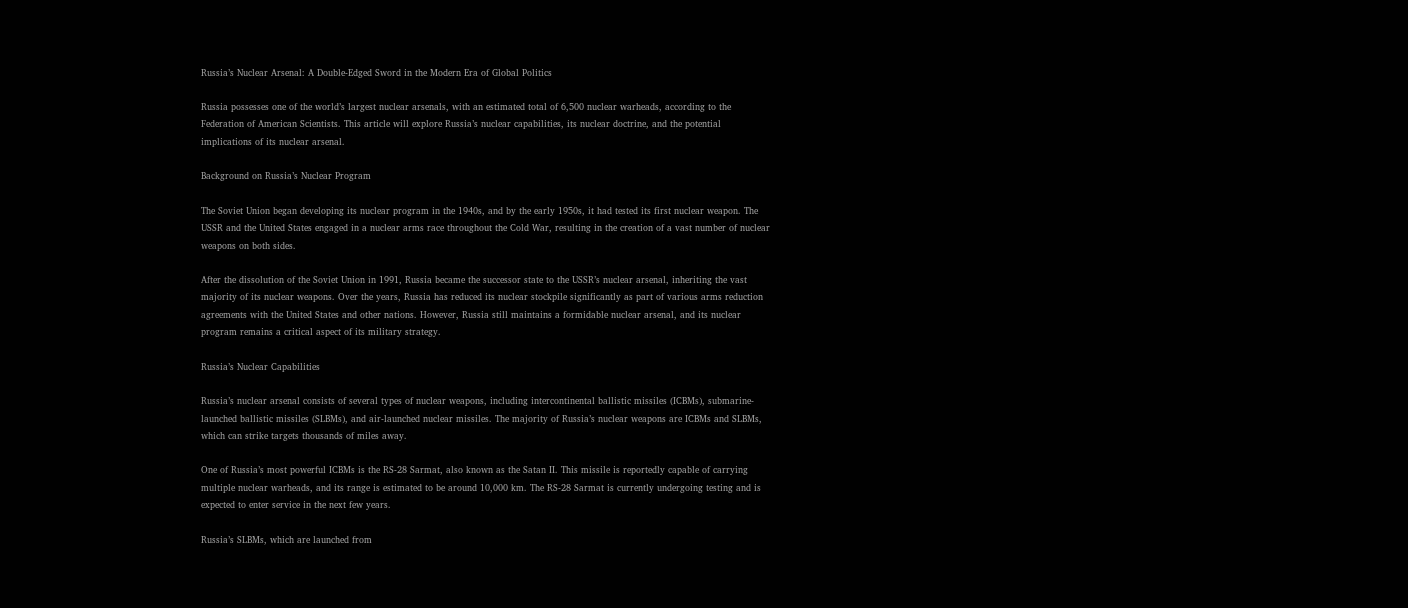Russia’s Nuclear Arsenal: A Double-Edged Sword in the Modern Era of Global Politics

Russia possesses one of the world’s largest nuclear arsenals, with an estimated total of 6,500 nuclear warheads, according to the Federation of American Scientists. This article will explore Russia’s nuclear capabilities, its nuclear doctrine, and the potential implications of its nuclear arsenal.

Background on Russia’s Nuclear Program

The Soviet Union began developing its nuclear program in the 1940s, and by the early 1950s, it had tested its first nuclear weapon. The USSR and the United States engaged in a nuclear arms race throughout the Cold War, resulting in the creation of a vast number of nuclear weapons on both sides.

After the dissolution of the Soviet Union in 1991, Russia became the successor state to the USSR’s nuclear arsenal, inheriting the vast majority of its nuclear weapons. Over the years, Russia has reduced its nuclear stockpile significantly as part of various arms reduction agreements with the United States and other nations. However, Russia still maintains a formidable nuclear arsenal, and its nuclear program remains a critical aspect of its military strategy.

Russia’s Nuclear Capabilities

Russia’s nuclear arsenal consists of several types of nuclear weapons, including intercontinental ballistic missiles (ICBMs), submarine-launched ballistic missiles (SLBMs), and air-launched nuclear missiles. The majority of Russia’s nuclear weapons are ICBMs and SLBMs, which can strike targets thousands of miles away.

One of Russia’s most powerful ICBMs is the RS-28 Sarmat, also known as the Satan II. This missile is reportedly capable of carrying multiple nuclear warheads, and its range is estimated to be around 10,000 km. The RS-28 Sarmat is currently undergoing testing and is expected to enter service in the next few years.

Russia’s SLBMs, which are launched from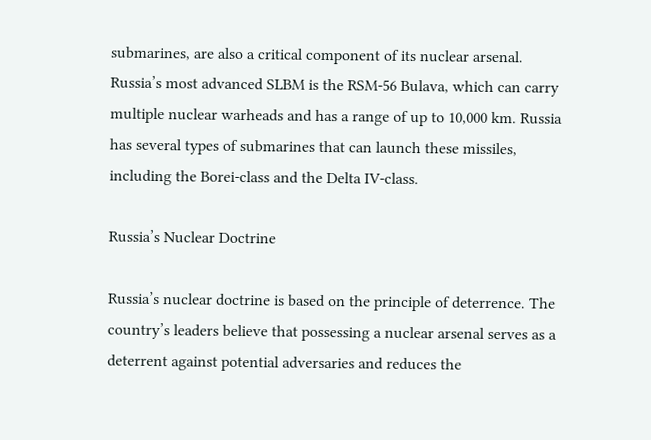submarines, are also a critical component of its nuclear arsenal. Russia’s most advanced SLBM is the RSM-56 Bulava, which can carry multiple nuclear warheads and has a range of up to 10,000 km. Russia has several types of submarines that can launch these missiles, including the Borei-class and the Delta IV-class.

Russia’s Nuclear Doctrine

Russia’s nuclear doctrine is based on the principle of deterrence. The country’s leaders believe that possessing a nuclear arsenal serves as a deterrent against potential adversaries and reduces the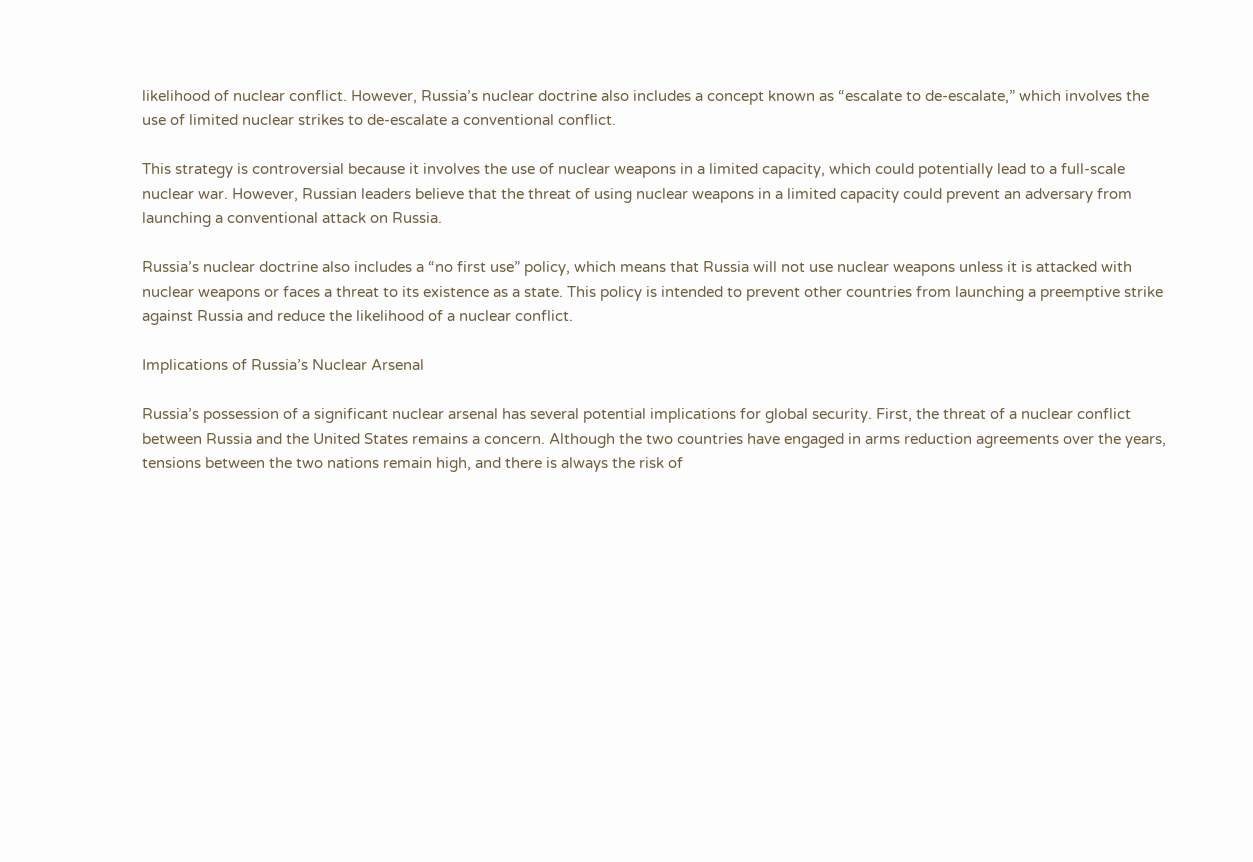likelihood of nuclear conflict. However, Russia’s nuclear doctrine also includes a concept known as “escalate to de-escalate,” which involves the use of limited nuclear strikes to de-escalate a conventional conflict.

This strategy is controversial because it involves the use of nuclear weapons in a limited capacity, which could potentially lead to a full-scale nuclear war. However, Russian leaders believe that the threat of using nuclear weapons in a limited capacity could prevent an adversary from launching a conventional attack on Russia.

Russia’s nuclear doctrine also includes a “no first use” policy, which means that Russia will not use nuclear weapons unless it is attacked with nuclear weapons or faces a threat to its existence as a state. This policy is intended to prevent other countries from launching a preemptive strike against Russia and reduce the likelihood of a nuclear conflict.

Implications of Russia’s Nuclear Arsenal

Russia’s possession of a significant nuclear arsenal has several potential implications for global security. First, the threat of a nuclear conflict between Russia and the United States remains a concern. Although the two countries have engaged in arms reduction agreements over the years, tensions between the two nations remain high, and there is always the risk of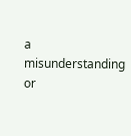a misunderstanding or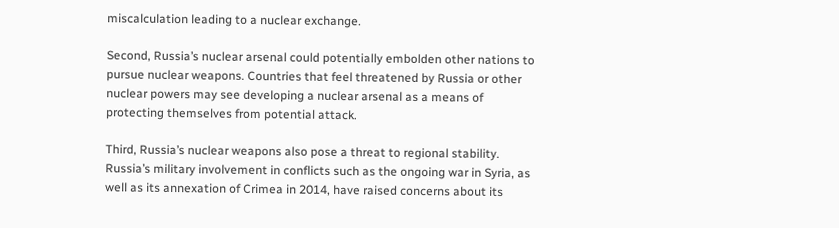miscalculation leading to a nuclear exchange.

Second, Russia’s nuclear arsenal could potentially embolden other nations to pursue nuclear weapons. Countries that feel threatened by Russia or other nuclear powers may see developing a nuclear arsenal as a means of protecting themselves from potential attack.

Third, Russia’s nuclear weapons also pose a threat to regional stability. Russia’s military involvement in conflicts such as the ongoing war in Syria, as well as its annexation of Crimea in 2014, have raised concerns about its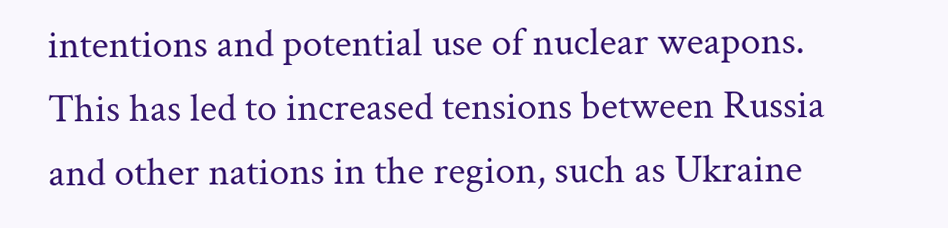intentions and potential use of nuclear weapons. This has led to increased tensions between Russia and other nations in the region, such as Ukraine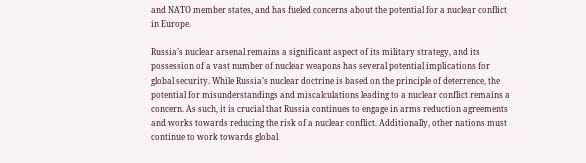and NATO member states, and has fueled concerns about the potential for a nuclear conflict in Europe.

Russia’s nuclear arsenal remains a significant aspect of its military strategy, and its possession of a vast number of nuclear weapons has several potential implications for global security. While Russia’s nuclear doctrine is based on the principle of deterrence, the potential for misunderstandings and miscalculations leading to a nuclear conflict remains a concern. As such, it is crucial that Russia continues to engage in arms reduction agreements and works towards reducing the risk of a nuclear conflict. Additionally, other nations must continue to work towards global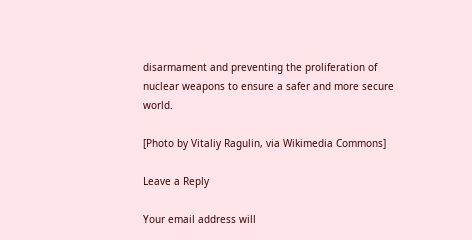disarmament and preventing the proliferation of nuclear weapons to ensure a safer and more secure world.

[Photo by Vitaliy Ragulin, via Wikimedia Commons]

Leave a Reply

Your email address will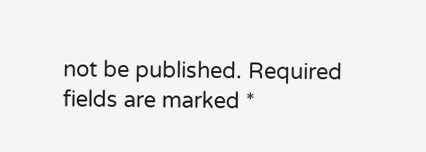not be published. Required fields are marked *